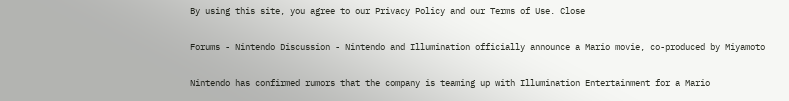By using this site, you agree to our Privacy Policy and our Terms of Use. Close

Forums - Nintendo Discussion - Nintendo and Illumination officially announce a Mario movie, co-produced by Miyamoto

Nintendo has confirmed rumors that the company is teaming up with Illumination Entertainment for a Mario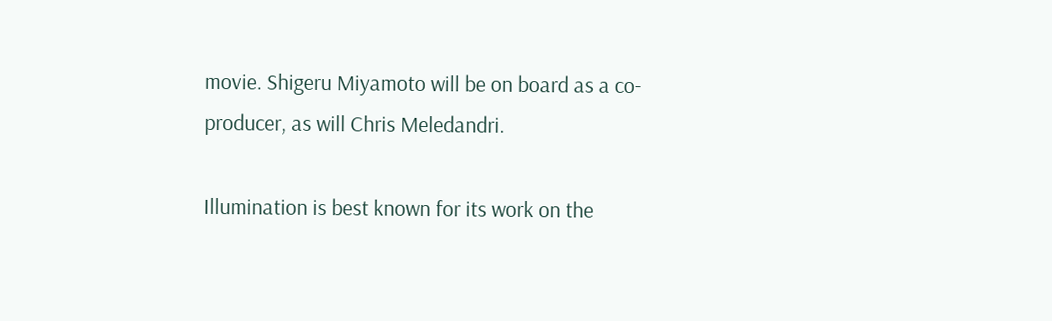movie. Shigeru Miyamoto will be on board as a co-producer, as will Chris Meledandri.

Illumination is best known for its work on the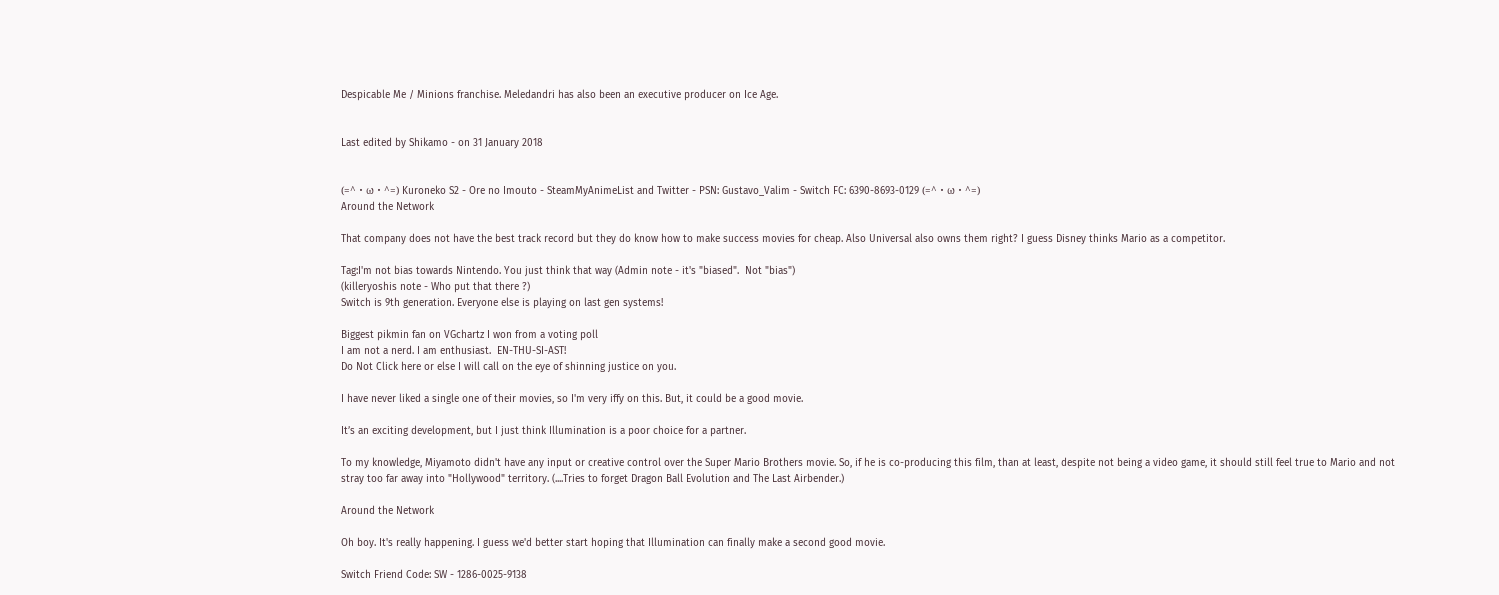Despicable Me / Minions franchise. Meledandri has also been an executive producer on Ice Age.


Last edited by Shikamo - on 31 January 2018


(=^・ω・^=) Kuroneko S2 - Ore no Imouto - SteamMyAnimeList and Twitter - PSN: Gustavo_Valim - Switch FC: 6390-8693-0129 (=^・ω・^=)
Around the Network

That company does not have the best track record but they do know how to make success movies for cheap. Also Universal also owns them right? I guess Disney thinks Mario as a competitor.

Tag:I'm not bias towards Nintendo. You just think that way (Admin note - it's "biased".  Not "bias")
(killeryoshis note - Who put that there ?)
Switch is 9th generation. Everyone else is playing on last gen systems!

Biggest pikmin fan on VGchartz I won from a voting poll
I am not a nerd. I am enthusiast.  EN-THU-SI-AST!
Do Not Click here or else I will call on the eye of shinning justice on you.

I have never liked a single one of their movies, so I'm very iffy on this. But, it could be a good movie.

It’s an exciting development, but I just think Illumination is a poor choice for a partner.

To my knowledge, Miyamoto didn't have any input or creative control over the Super Mario Brothers movie. So, if he is co-producing this film, than at least, despite not being a video game, it should still feel true to Mario and not stray too far away into "Hollywood" territory. (....Tries to forget Dragon Ball Evolution and The Last Airbender.)

Around the Network

Oh boy. It's really happening. I guess we'd better start hoping that Illumination can finally make a second good movie.

Switch Friend Code: SW - 1286-0025-9138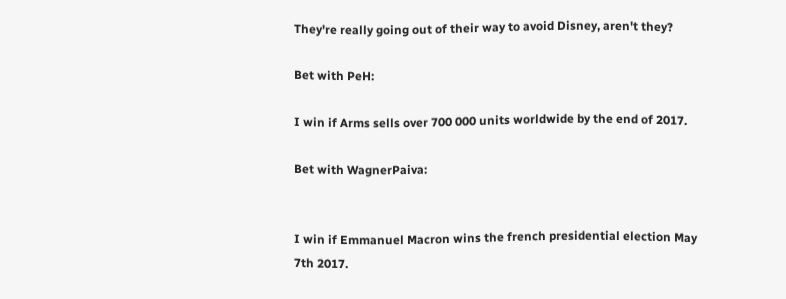They're really going out of their way to avoid Disney, aren't they?

Bet with PeH:

I win if Arms sells over 700 000 units worldwide by the end of 2017.

Bet with WagnerPaiva:


I win if Emmanuel Macron wins the french presidential election May 7th 2017.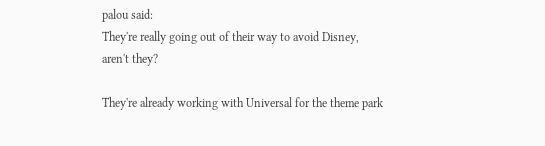palou said:
They're really going out of their way to avoid Disney, aren't they?

They're already working with Universal for the theme park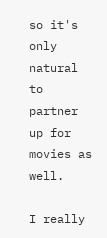so it's only natural to partner up for movies as well.

I really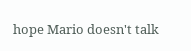hope Mario doesn't talk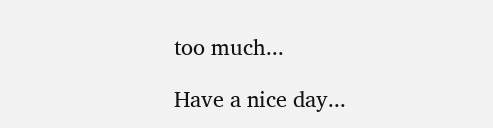too much...

Have a nice day...